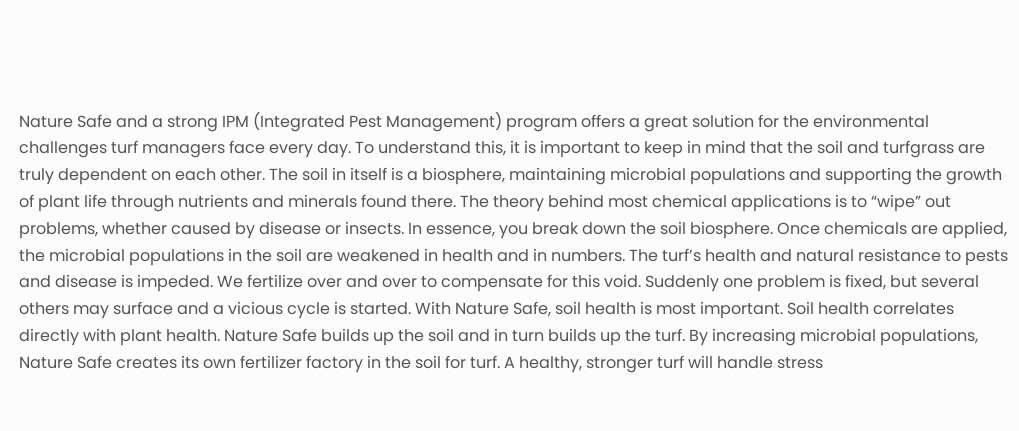Nature Safe and a strong IPM (Integrated Pest Management) program offers a great solution for the environmental challenges turf managers face every day. To understand this, it is important to keep in mind that the soil and turfgrass are truly dependent on each other. The soil in itself is a biosphere, maintaining microbial populations and supporting the growth of plant life through nutrients and minerals found there. The theory behind most chemical applications is to “wipe” out problems, whether caused by disease or insects. In essence, you break down the soil biosphere. Once chemicals are applied, the microbial populations in the soil are weakened in health and in numbers. The turf’s health and natural resistance to pests and disease is impeded. We fertilize over and over to compensate for this void. Suddenly one problem is fixed, but several others may surface and a vicious cycle is started. With Nature Safe, soil health is most important. Soil health correlates directly with plant health. Nature Safe builds up the soil and in turn builds up the turf. By increasing microbial populations, Nature Safe creates its own fertilizer factory in the soil for turf. A healthy, stronger turf will handle stress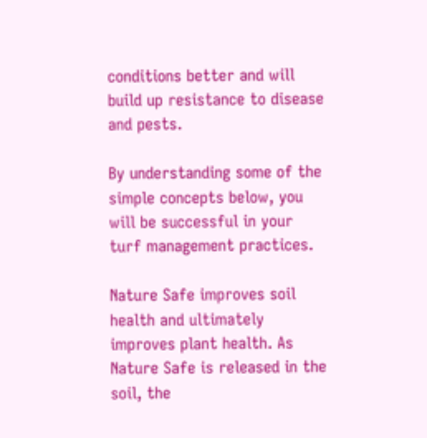conditions better and will build up resistance to disease and pests.

By understanding some of the simple concepts below, you will be successful in your turf management practices.

Nature Safe improves soil health and ultimately improves plant health. As Nature Safe is released in the soil, the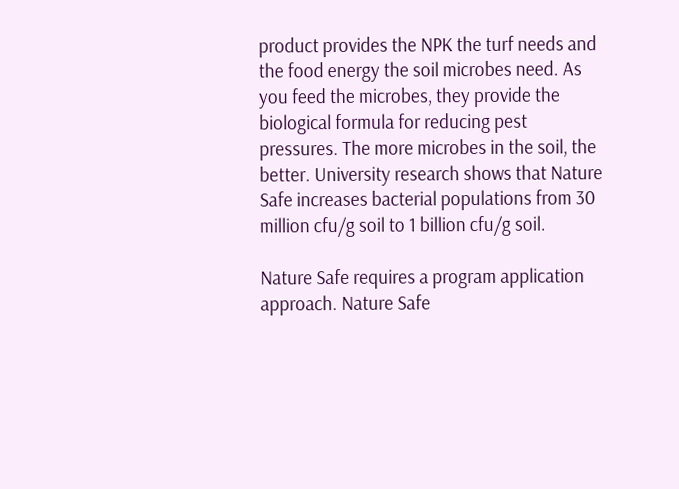product provides the NPK the turf needs and the food energy the soil microbes need. As you feed the microbes, they provide the biological formula for reducing pest pressures. The more microbes in the soil, the better. University research shows that Nature Safe increases bacterial populations from 30 million cfu/g soil to 1 billion cfu/g soil.

Nature Safe requires a program application approach. Nature Safe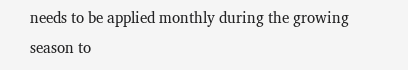needs to be applied monthly during the growing season to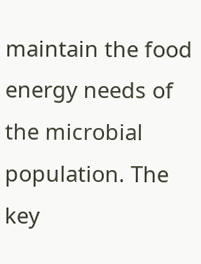maintain the food energy needs of the microbial population. The key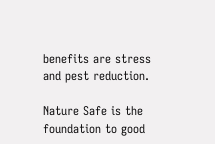benefits are stress and pest reduction.

Nature Safe is the foundation to good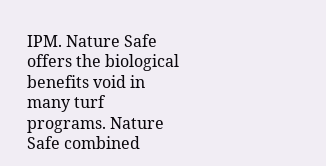IPM. Nature Safe offers the biological benefits void in many turf programs. Nature Safe combined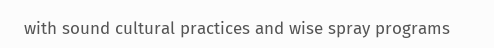with sound cultural practices and wise spray programs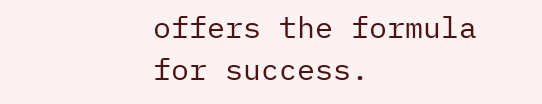offers the formula for success.